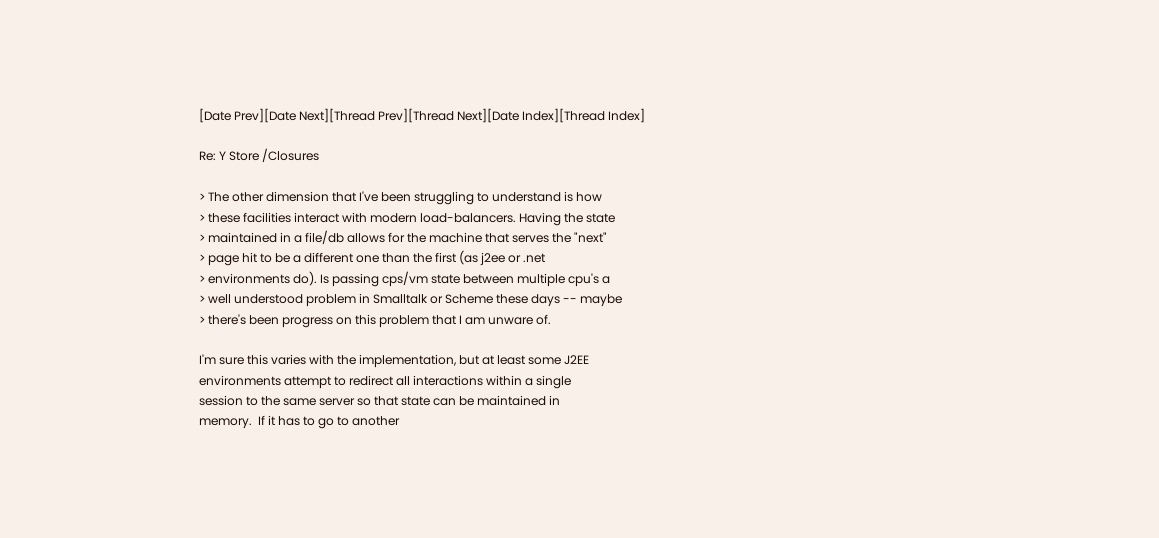[Date Prev][Date Next][Thread Prev][Thread Next][Date Index][Thread Index]

Re: Y Store /Closures

> The other dimension that I've been struggling to understand is how
> these facilities interact with modern load-balancers. Having the state
> maintained in a file/db allows for the machine that serves the "next"
> page hit to be a different one than the first (as j2ee or .net
> environments do). Is passing cps/vm state between multiple cpu's a
> well understood problem in Smalltalk or Scheme these days -- maybe
> there's been progress on this problem that I am unware of.

I'm sure this varies with the implementation, but at least some J2EE
environments attempt to redirect all interactions within a single
session to the same server so that state can be maintained in
memory.  If it has to go to another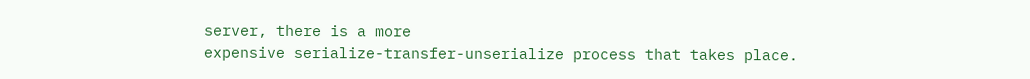server, there is a more
expensive serialize-transfer-unserialize process that takes place.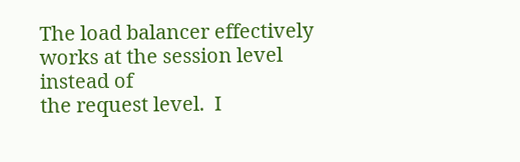The load balancer effectively works at the session level instead of
the request level.  I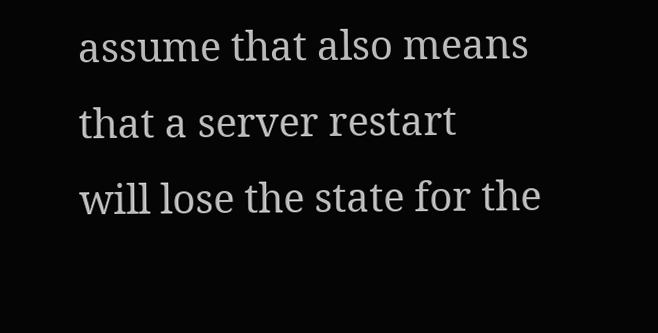assume that also means that a server restart
will lose the state for the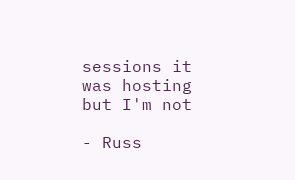sessions it was hosting but I'm not

- Russ